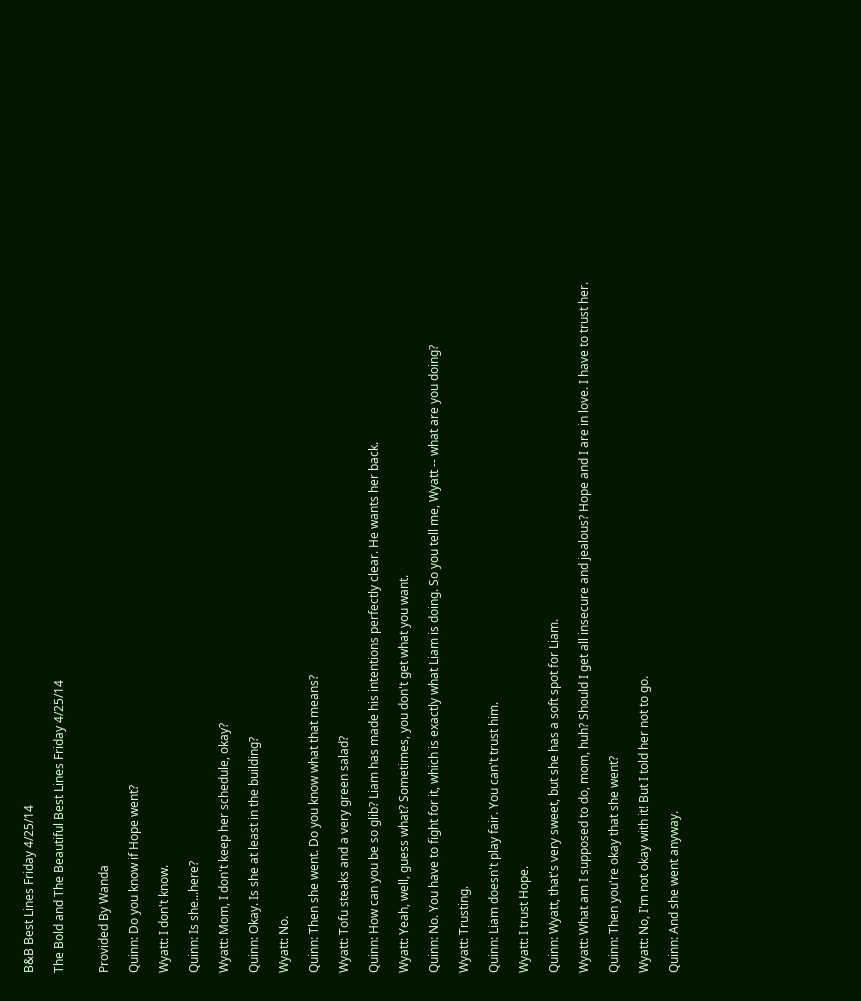B&B Best Lines Friday 4/25/14

The Bold and The Beautiful Best Lines Friday 4/25/14


Provided By Wanda

Quinn: Do you know if Hope went?

Wyatt: I don't know.

Quinn: Is she...here?

Wyatt: Mom, I don't keep her schedule, okay?

Quinn: Okay. Is she at least in the building?

Wyatt: No.

Quinn: Then she went. Do you know what that means?

Wyatt: Tofu steaks and a very green salad?

Quinn: How can you be so glib? Liam has made his intentions perfectly clear. He wants her back.

Wyatt: Yeah, well, guess what? Sometimes, you don't get what you want.

Quinn: No. You have to fight for it, which is exactly what Liam is doing. So you tell me, Wyatt -- what are you doing?

Wyatt: Trusting.

Quinn: Liam doesn't play fair. You can't trust him.

Wyatt: I trust Hope.

Quinn: Wyatt, that's very sweet, but she has a soft spot for Liam.

Wyatt: What am I supposed to do, mom, huh? Should I get all insecure and jealous? Hope and I are in love. I have to trust her.

Quinn: Then you're okay that she went?

Wyatt: No, I'm not okay with it! But I told her not to go.

Quinn: And she went anyway.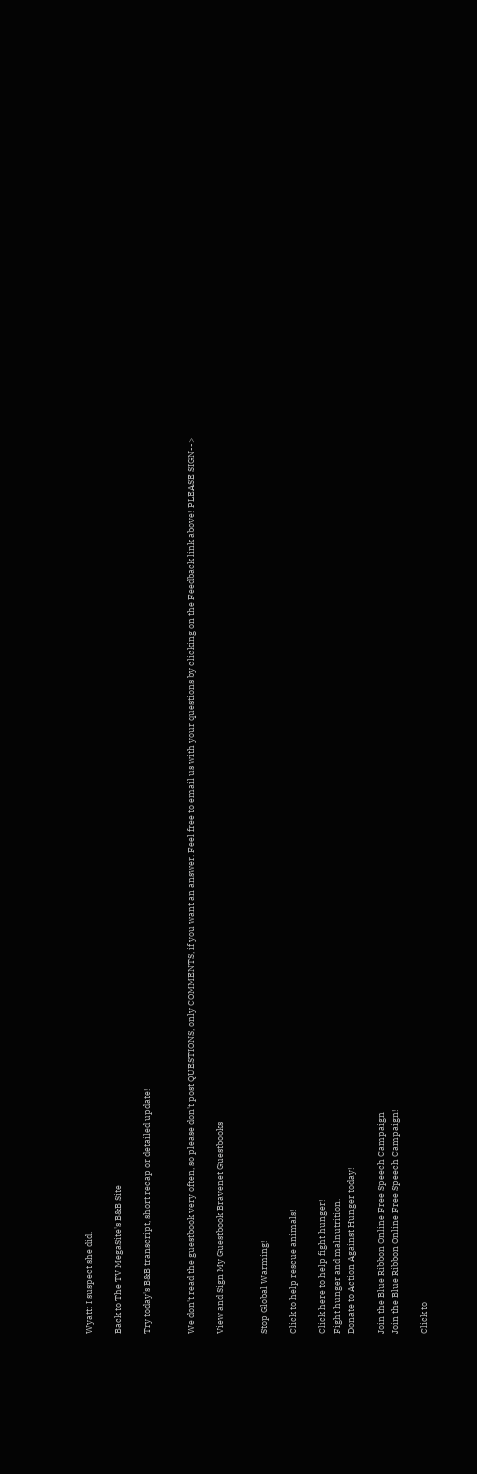Wyatt: I suspect she did.

Back to The TV MegaSite's B&B Site

Try today's B&B transcript, short recap or detailed update!


We don't read the guestbook very often, so please don't post QUESTIONS, only COMMENTS, if you want an answer. Feel free to email us with your questions by clicking on the Feedback link above! PLEASE SIGN-->

View and Sign My Guestbook Bravenet Guestbooks


Stop Global Warming!

Click to help rescue animals!

Click here to help fight hunger!
Fight hunger and malnutrition.
Donate to Action Against Hunger today!

Join the Blue Ribbon Online Free Speech Campaign
Join the Blue Ribbon Online Free Speech Campaign!

Click to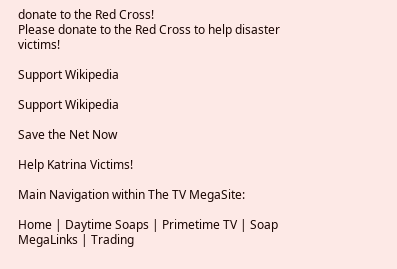donate to the Red Cross!
Please donate to the Red Cross to help disaster victims!

Support Wikipedia

Support Wikipedia

Save the Net Now

Help Katrina Victims!

Main Navigation within The TV MegaSite:

Home | Daytime Soaps | Primetime TV | Soap MegaLinks | Trading